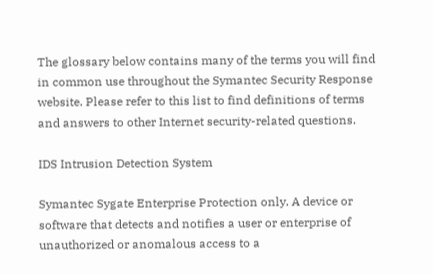The glossary below contains many of the terms you will find in common use throughout the Symantec Security Response website. Please refer to this list to find definitions of terms and answers to other Internet security-related questions.

IDS Intrusion Detection System

Symantec Sygate Enterprise Protection only. A device or software that detects and notifies a user or enterprise of unauthorized or anomalous access to a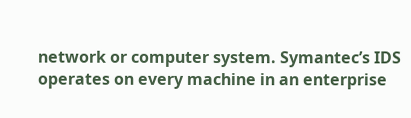network or computer system. Symantec’s IDS operates on every machine in an enterprise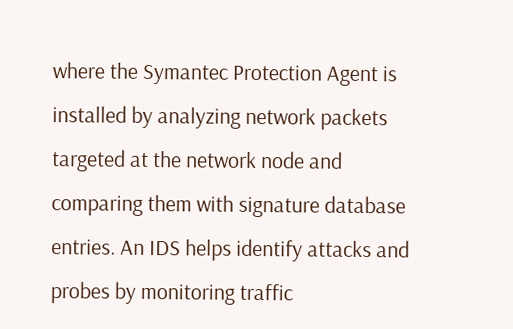where the Symantec Protection Agent is installed by analyzing network packets targeted at the network node and comparing them with signature database entries. An IDS helps identify attacks and probes by monitoring traffic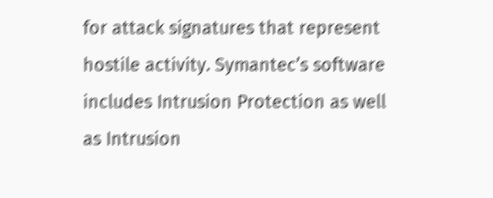for attack signatures that represent hostile activity. Symantec’s software includes Intrusion Protection as well as Intrusion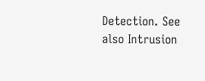Detection. See also Intrusion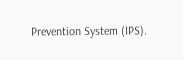Prevention System (IPS).